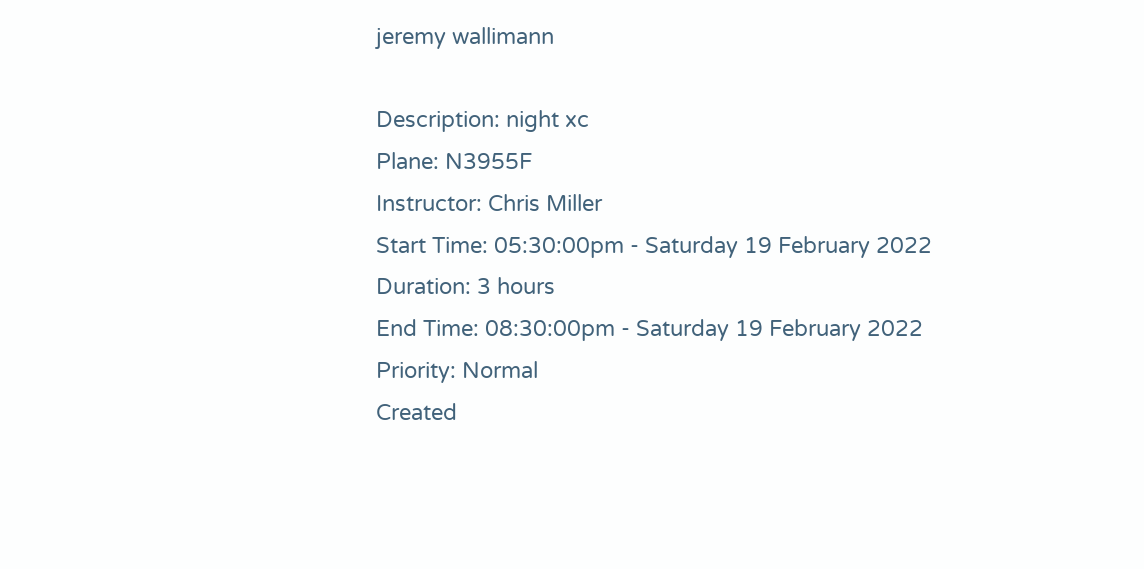jeremy wallimann

Description: night xc
Plane: N3955F
Instructor: Chris Miller
Start Time: 05:30:00pm - Saturday 19 February 2022
Duration: 3 hours
End Time: 08:30:00pm - Saturday 19 February 2022
Priority: Normal
Created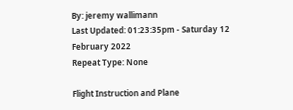By: jeremy wallimann
Last Updated: 01:23:35pm - Saturday 12 February 2022
Repeat Type: None

Flight Instruction and Plane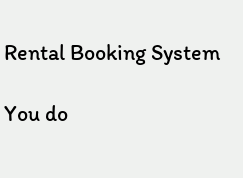Rental Booking System

You do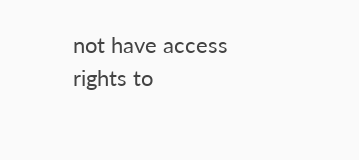not have access rights to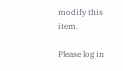modify this item.

Please log in